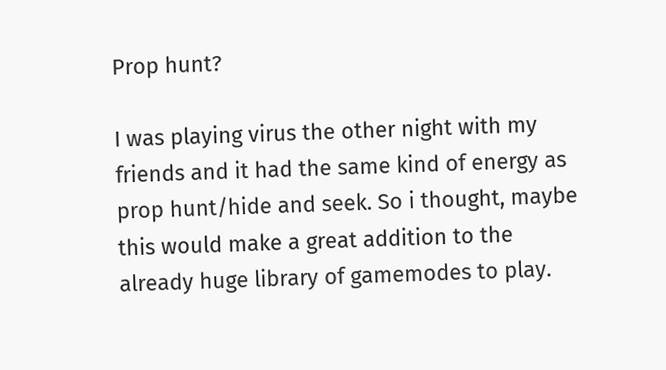Prop hunt?

I was playing virus the other night with my friends and it had the same kind of energy as prop hunt/hide and seek. So i thought, maybe this would make a great addition to the already huge library of gamemodes to play.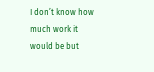I don’t know how much work it would be but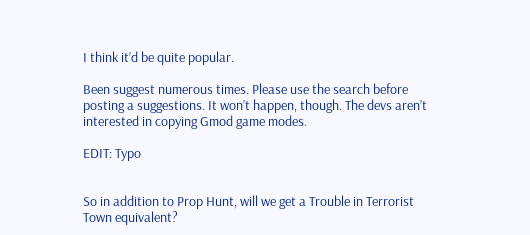I think it’d be quite popular.

Been suggest numerous times. Please use the search before posting a suggestions. It won’t happen, though. The devs aren’t interested in copying Gmod game modes.

EDIT: Typo


So in addition to Prop Hunt, will we get a Trouble in Terrorist Town equivalent?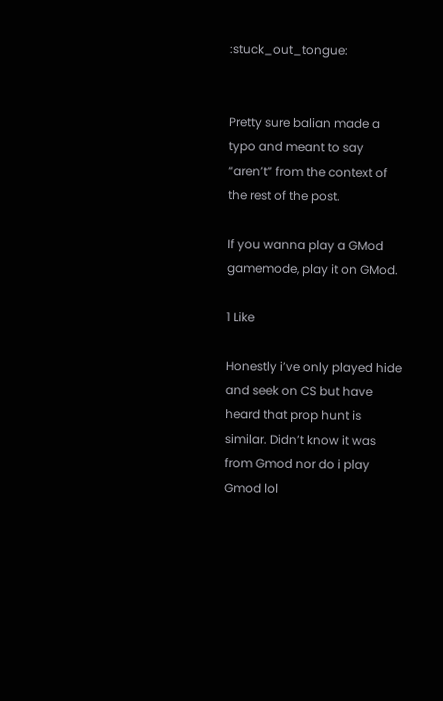:stuck_out_tongue:


Pretty sure balian made a typo and meant to say “aren’t” from the context of the rest of the post.

If you wanna play a GMod gamemode, play it on GMod.

1 Like

Honestly i’ve only played hide and seek on CS but have heard that prop hunt is similar. Didn’t know it was from Gmod nor do i play Gmod lol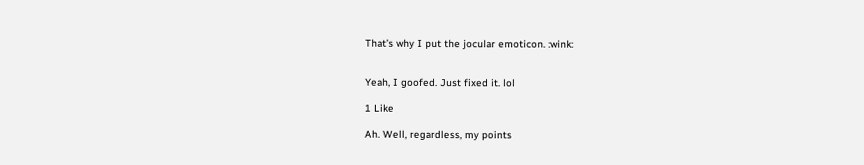That’s why I put the jocular emoticon. :wink:


Yeah, I goofed. Just fixed it. lol

1 Like

Ah. Well, regardless, my points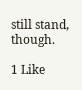still stand, though.

1 Like